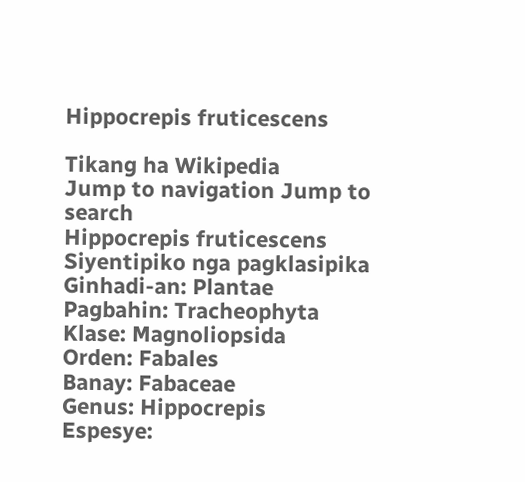Hippocrepis fruticescens

Tikang ha Wikipedia
Jump to navigation Jump to search
Hippocrepis fruticescens
Siyentipiko nga pagklasipika
Ginhadi-an: Plantae
Pagbahin: Tracheophyta
Klase: Magnoliopsida
Orden: Fabales
Banay: Fabaceae
Genus: Hippocrepis
Espesye: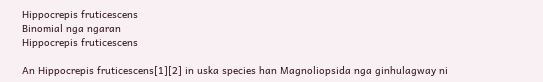Hippocrepis fruticescens
Binomial nga ngaran
Hippocrepis fruticescens

An Hippocrepis fruticescens[1][2] in uska species han Magnoliopsida nga ginhulagway ni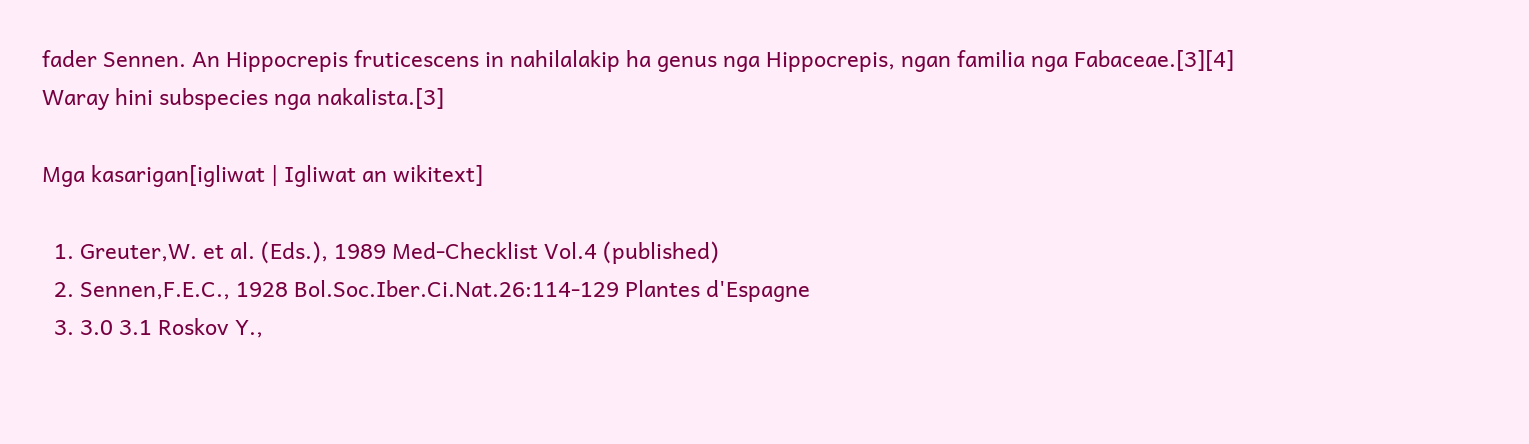fader Sennen. An Hippocrepis fruticescens in nahilalakip ha genus nga Hippocrepis, ngan familia nga Fabaceae.[3][4] Waray hini subspecies nga nakalista.[3]

Mga kasarigan[igliwat | Igliwat an wikitext]

  1. Greuter,W. et al. (Eds.), 1989 Med-Checklist Vol.4 (published)
  2. Sennen,F.E.C., 1928 Bol.Soc.Iber.Ci.Nat.26:114-129 Plantes d'Espagne
  3. 3.0 3.1 Roskov Y.,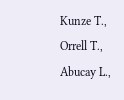Kunze T., Orrell T., Abucay L.,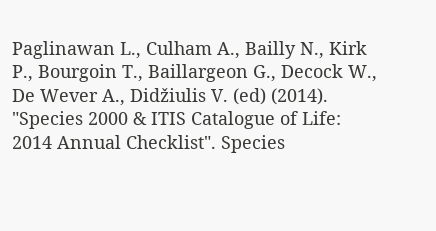Paglinawan L., Culham A., Bailly N., Kirk P., Bourgoin T., Baillargeon G., Decock W., De Wever A., Didžiulis V. (ed) (2014). "Species 2000 & ITIS Catalogue of Life: 2014 Annual Checklist". Species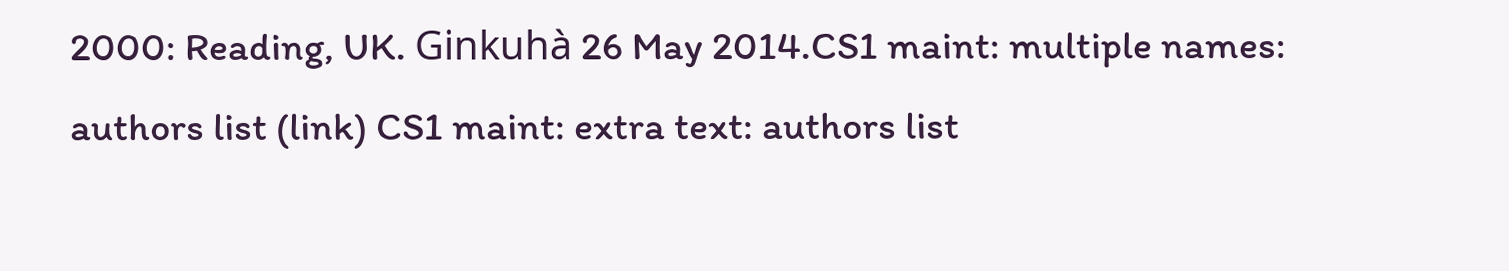2000: Reading, UK. Ginkuhà 26 May 2014.CS1 maint: multiple names: authors list (link) CS1 maint: extra text: authors list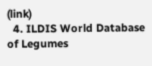(link)
  4. ILDIS World Database of Legumes